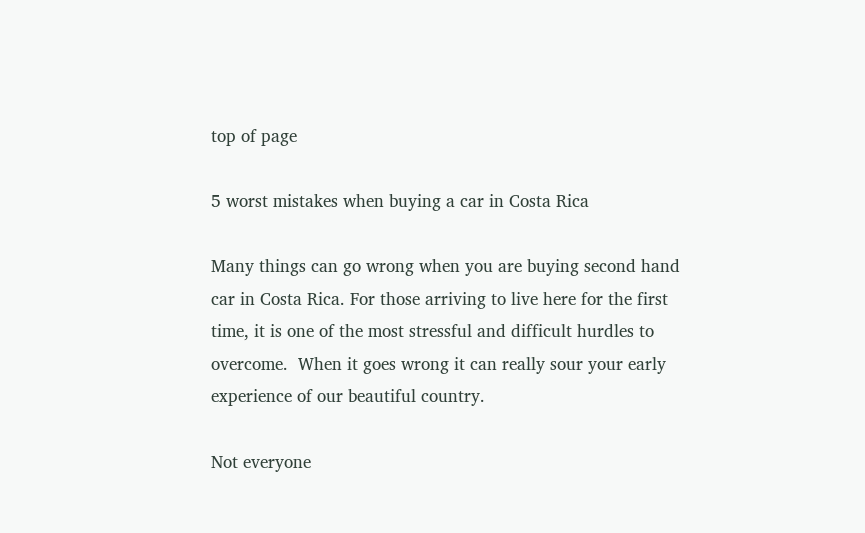top of page

5 worst mistakes when buying a car in Costa Rica

Many things can go wrong when you are buying second hand car in Costa Rica. For those arriving to live here for the first time, it is one of the most stressful and difficult hurdles to overcome.  When it goes wrong it can really sour your early experience of our beautiful country.

Not everyone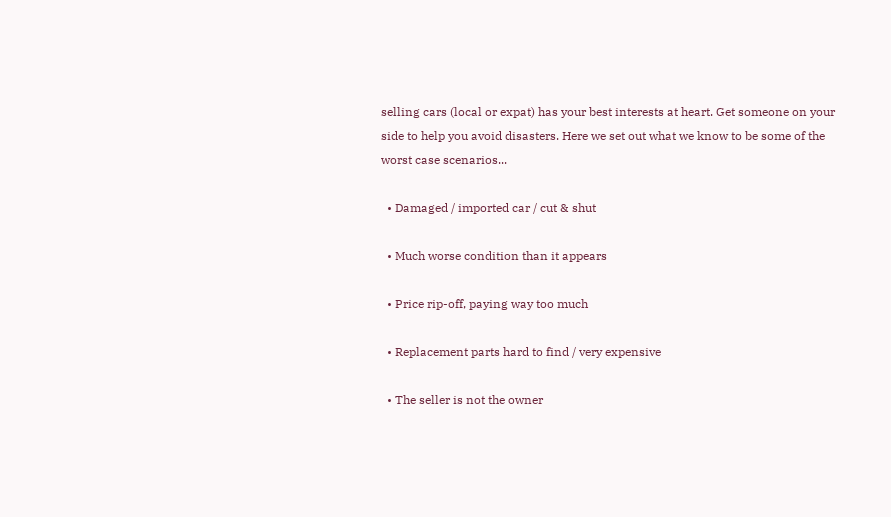selling cars (local or expat) has your best interests at heart. Get someone on your side to help you avoid disasters. Here we set out what we know to be some of the worst case scenarios...

  • Damaged / imported car / cut & shut

  • Much worse condition than it appears

  • Price rip-off, paying way too much

  • Replacement parts hard to find / very expensive

  • The seller is not the owner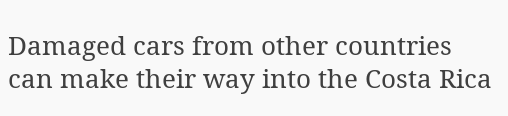Damaged cars from other countries can make their way into the Costa Rica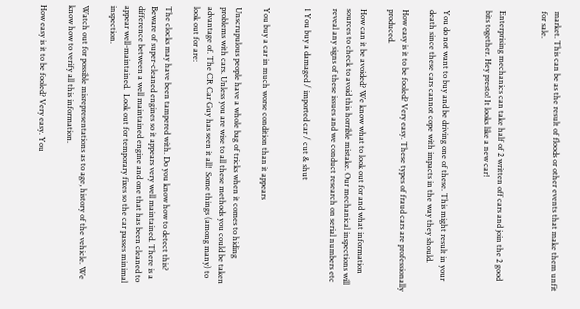market. This can be as the result of floods or other events that make them unfit for sale.


Enterprising mechanics can take half of 2 written off cars and join the 2 good bits together. Hey presto! It looks like a new car!


You do not want to buy and be driving one of these. This might result in your death since these cars cannot cope with impacts in the way they should.

How easy is it to be fooled? Very easy. These types of fraud cars are professionally produced.

How can it be avoided? We know what to look out for and what information sources to check to avoid this horrible mistake. Our mechanical inspections will reveal any signs of these issues and we conduct research on serial numbers etc

1 You buy a damaged / imported car / cut & shut


You buy a car in much worse condition than it appears

Unscrupulous people have a whole bag of tricks when it comes to hiding problems with cars. Unless you are wise to all these methods you could be taken advantage of. The CR Car Guy has seen it all!  Some things (among many) to look out for are:

The clocks may have been tampered with. Do you know how to detect this? Beware of super-cleaned engines so it appears very well maintained. There is a difference between a well maintained engine and one that has been cleaned to appear well-maintained.  Look out for temporary fixes so the car passes minimal inspection.

Watch out for possible misrepresentations as to age, history of the vehicle. We know how to verify all this information.

How easy is it to be fooled? Very easy. You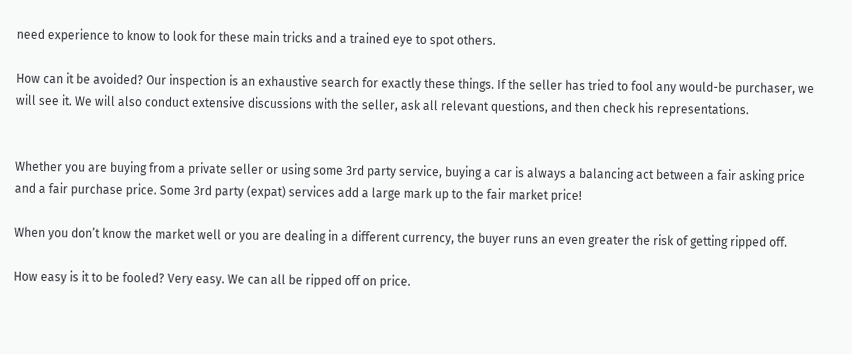need experience to know to look for these main tricks and a trained eye to spot others.

How can it be avoided? Our inspection is an exhaustive search for exactly these things. If the seller has tried to fool any would-be purchaser, we will see it. We will also conduct extensive discussions with the seller, ask all relevant questions, and then check his representations.


Whether you are buying from a private seller or using some 3rd party service, buying a car is always a balancing act between a fair asking price and a fair purchase price. Some 3rd party (expat) services add a large mark up to the fair market price!

When you don’t know the market well or you are dealing in a different currency, the buyer runs an even greater the risk of getting ripped off.

How easy is it to be fooled? Very easy. We can all be ripped off on price.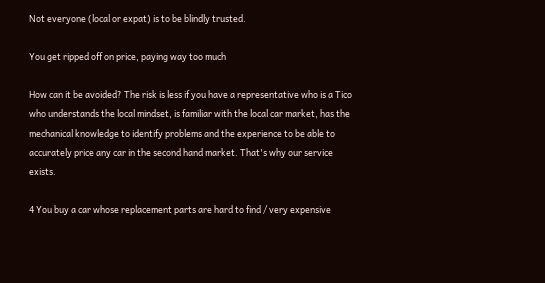Not everyone (local or expat) is to be blindly trusted.

You get ripped off on price, paying way too much

How can it be avoided? The risk is less if you have a representative who is a Tico who understands the local mindset, is familiar with the local car market, has the mechanical knowledge to identify problems and the experience to be able to accurately price any car in the second hand market. That's why our service exists.

4 You buy a car whose replacement parts are hard to find / very expensive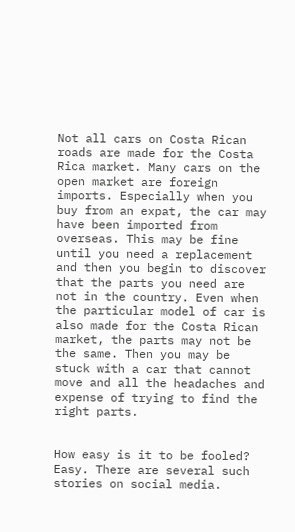Not all cars on Costa Rican roads are made for the Costa Rica market. Many cars on the open market are foreign imports. Especially when you buy from an expat, the car may have been imported from overseas. This may be fine until you need a replacement and then you begin to discover that the parts you need are not in the country. Even when the particular model of car is also made for the Costa Rican market, the parts may not be the same. Then you may be stuck with a car that cannot move and all the headaches and expense of trying to find the right parts.


How easy is it to be fooled? Easy. There are several such stories on social media.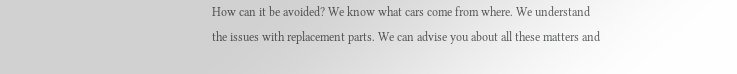How can it be avoided? We know what cars come from where. We understand the issues with replacement parts. We can advise you about all these matters and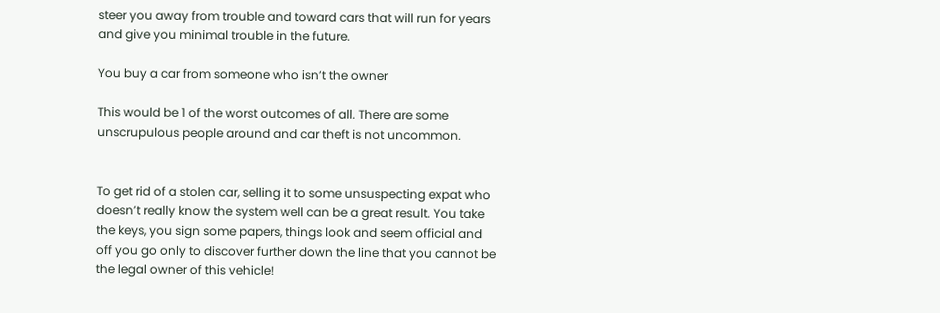steer you away from trouble and toward cars that will run for years and give you minimal trouble in the future.

You buy a car from someone who isn’t the owner

This would be 1 of the worst outcomes of all. There are some unscrupulous people around and car theft is not uncommon.


To get rid of a stolen car, selling it to some unsuspecting expat who doesn’t really know the system well can be a great result. You take the keys, you sign some papers, things look and seem official and off you go only to discover further down the line that you cannot be the legal owner of this vehicle!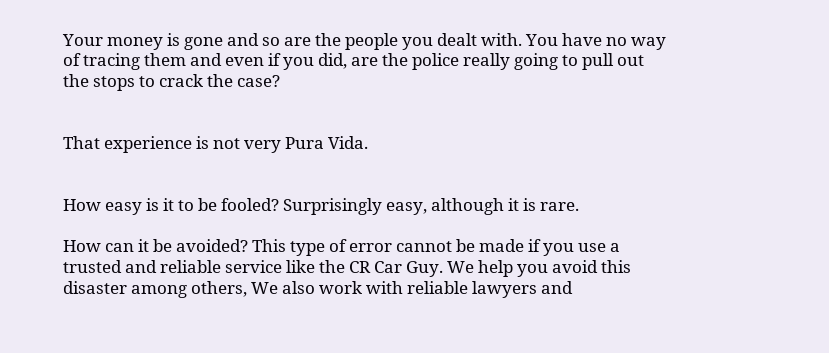Your money is gone and so are the people you dealt with. You have no way of tracing them and even if you did, are the police really going to pull out the stops to crack the case?


That experience is not very Pura Vida.


How easy is it to be fooled? Surprisingly easy, although it is rare.

How can it be avoided? This type of error cannot be made if you use a trusted and reliable service like the CR Car Guy. We help you avoid this disaster among others, We also work with reliable lawyers and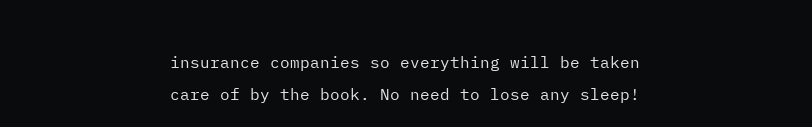insurance companies so everything will be taken care of by the book. No need to lose any sleep!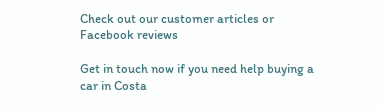Check out our customer articles or Facebook reviews

Get in touch now if you need help buying a car in Costa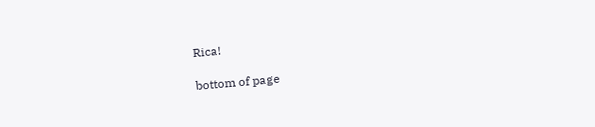Rica!

bottom of page